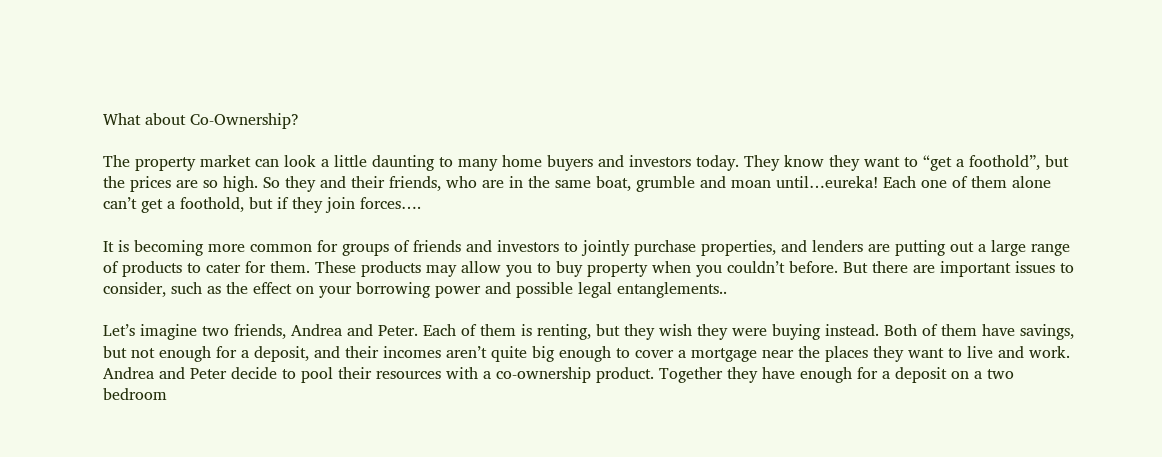What about Co-Ownership?

The property market can look a little daunting to many home buyers and investors today. They know they want to “get a foothold”, but the prices are so high. So they and their friends, who are in the same boat, grumble and moan until…eureka! Each one of them alone can’t get a foothold, but if they join forces….

It is becoming more common for groups of friends and investors to jointly purchase properties, and lenders are putting out a large range of products to cater for them. These products may allow you to buy property when you couldn’t before. But there are important issues to consider, such as the effect on your borrowing power and possible legal entanglements..

Let’s imagine two friends, Andrea and Peter. Each of them is renting, but they wish they were buying instead. Both of them have savings, but not enough for a deposit, and their incomes aren’t quite big enough to cover a mortgage near the places they want to live and work. Andrea and Peter decide to pool their resources with a co-ownership product. Together they have enough for a deposit on a two bedroom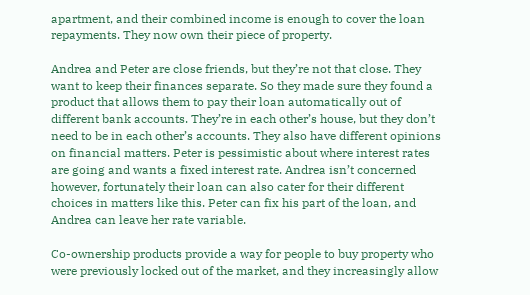apartment, and their combined income is enough to cover the loan repayments. They now own their piece of property.

Andrea and Peter are close friends, but they’re not that close. They want to keep their finances separate. So they made sure they found a product that allows them to pay their loan automatically out of different bank accounts. They’re in each other’s house, but they don’t need to be in each other’s accounts. They also have different opinions on financial matters. Peter is pessimistic about where interest rates are going and wants a fixed interest rate. Andrea isn’t concerned however, fortunately their loan can also cater for their different choices in matters like this. Peter can fix his part of the loan, and Andrea can leave her rate variable.

Co-ownership products provide a way for people to buy property who were previously locked out of the market, and they increasingly allow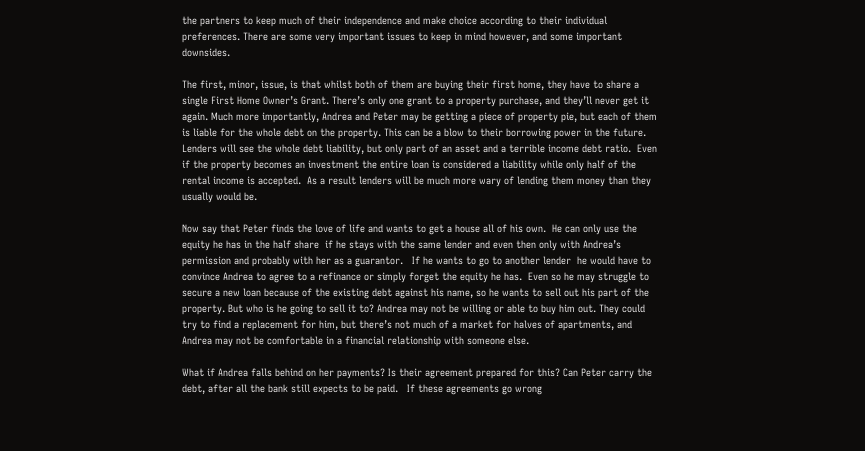the partners to keep much of their independence and make choice according to their individual preferences. There are some very important issues to keep in mind however, and some important downsides.

The first, minor, issue, is that whilst both of them are buying their first home, they have to share a single First Home Owner’s Grant. There’s only one grant to a property purchase, and they’ll never get it again. Much more importantly, Andrea and Peter may be getting a piece of property pie, but each of them is liable for the whole debt on the property. This can be a blow to their borrowing power in the future. Lenders will see the whole debt liability, but only part of an asset and a terrible income debt ratio.  Even if the property becomes an investment the entire loan is considered a liability while only half of the rental income is accepted.  As a result lenders will be much more wary of lending them money than they usually would be.

Now say that Peter finds the love of life and wants to get a house all of his own.  He can only use the equity he has in the half share  if he stays with the same lender and even then only with Andrea’s permission and probably with her as a guarantor.   If he wants to go to another lender  he would have to convince Andrea to agree to a refinance or simply forget the equity he has.  Even so he may struggle to secure a new loan because of the existing debt against his name, so he wants to sell out his part of the property. But who is he going to sell it to? Andrea may not be willing or able to buy him out. They could try to find a replacement for him, but there’s not much of a market for halves of apartments, and Andrea may not be comfortable in a financial relationship with someone else.

What if Andrea falls behind on her payments? Is their agreement prepared for this? Can Peter carry the debt, after all the bank still expects to be paid.   If these agreements go wrong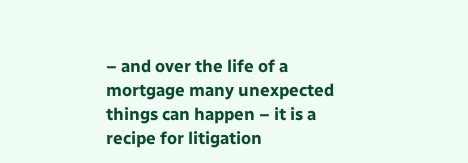– and over the life of a mortgage many unexpected things can happen – it is a recipe for litigation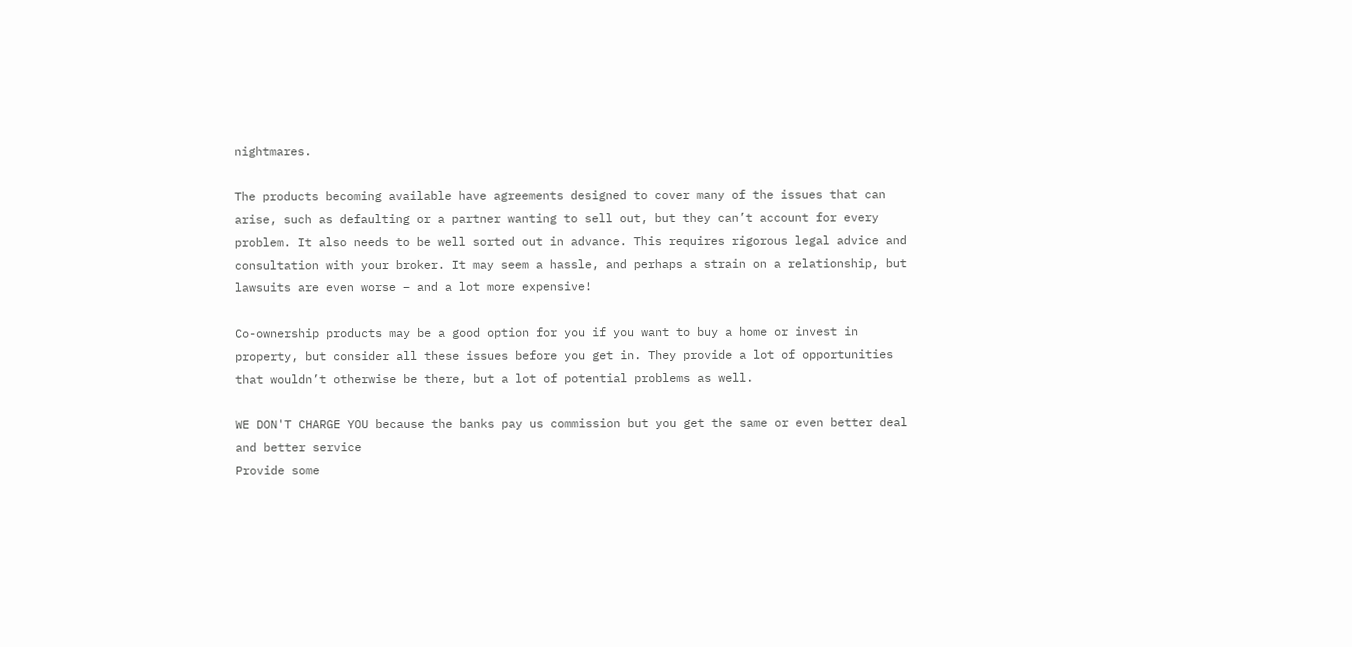nightmares.

The products becoming available have agreements designed to cover many of the issues that can arise, such as defaulting or a partner wanting to sell out, but they can’t account for every problem. It also needs to be well sorted out in advance. This requires rigorous legal advice and consultation with your broker. It may seem a hassle, and perhaps a strain on a relationship, but lawsuits are even worse – and a lot more expensive!

Co-ownership products may be a good option for you if you want to buy a home or invest in property, but consider all these issues before you get in. They provide a lot of opportunities that wouldn’t otherwise be there, but a lot of potential problems as well.

WE DON'T CHARGE YOU because the banks pay us commission but you get the same or even better deal and better service
Provide some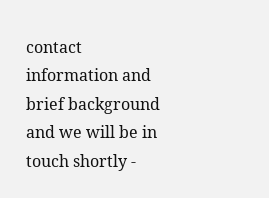contact information and brief background and we will be in touch shortly -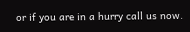or if you are in a hurry call us now.